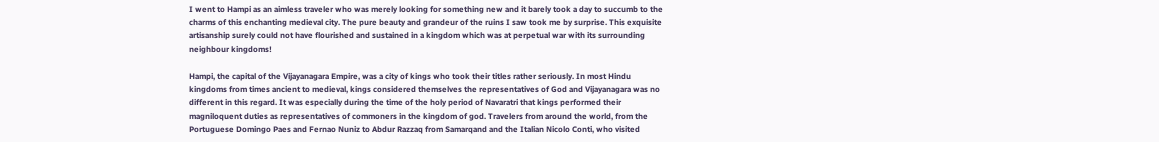I went to Hampi as an aimless traveler who was merely looking for something new and it barely took a day to succumb to the charms of this enchanting medieval city. The pure beauty and grandeur of the ruins I saw took me by surprise. This exquisite artisanship surely could not have flourished and sustained in a kingdom which was at perpetual war with its surrounding neighbour kingdoms!

Hampi, the capital of the Vijayanagara Empire, was a city of kings who took their titles rather seriously. In most Hindu kingdoms from times ancient to medieval, kings considered themselves the representatives of God and Vijayanagara was no different in this regard. It was especially during the time of the holy period of Navaratri that kings performed their magniloquent duties as representatives of commoners in the kingdom of god. Travelers from around the world, from the Portuguese Domingo Paes and Fernao Nuniz to Abdur Razzaq from Samarqand and the Italian Nicolo Conti, who visited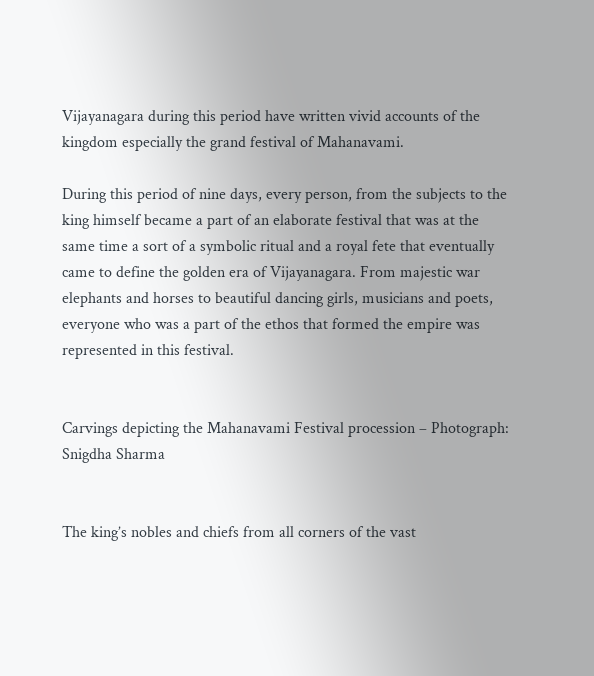Vijayanagara during this period have written vivid accounts of the kingdom especially the grand festival of Mahanavami.

During this period of nine days, every person, from the subjects to the king himself became a part of an elaborate festival that was at the same time a sort of a symbolic ritual and a royal fete that eventually came to define the golden era of Vijayanagara. From majestic war elephants and horses to beautiful dancing girls, musicians and poets, everyone who was a part of the ethos that formed the empire was represented in this festival.


Carvings depicting the Mahanavami Festival procession – Photograph: Snigdha Sharma


The king’s nobles and chiefs from all corners of the vast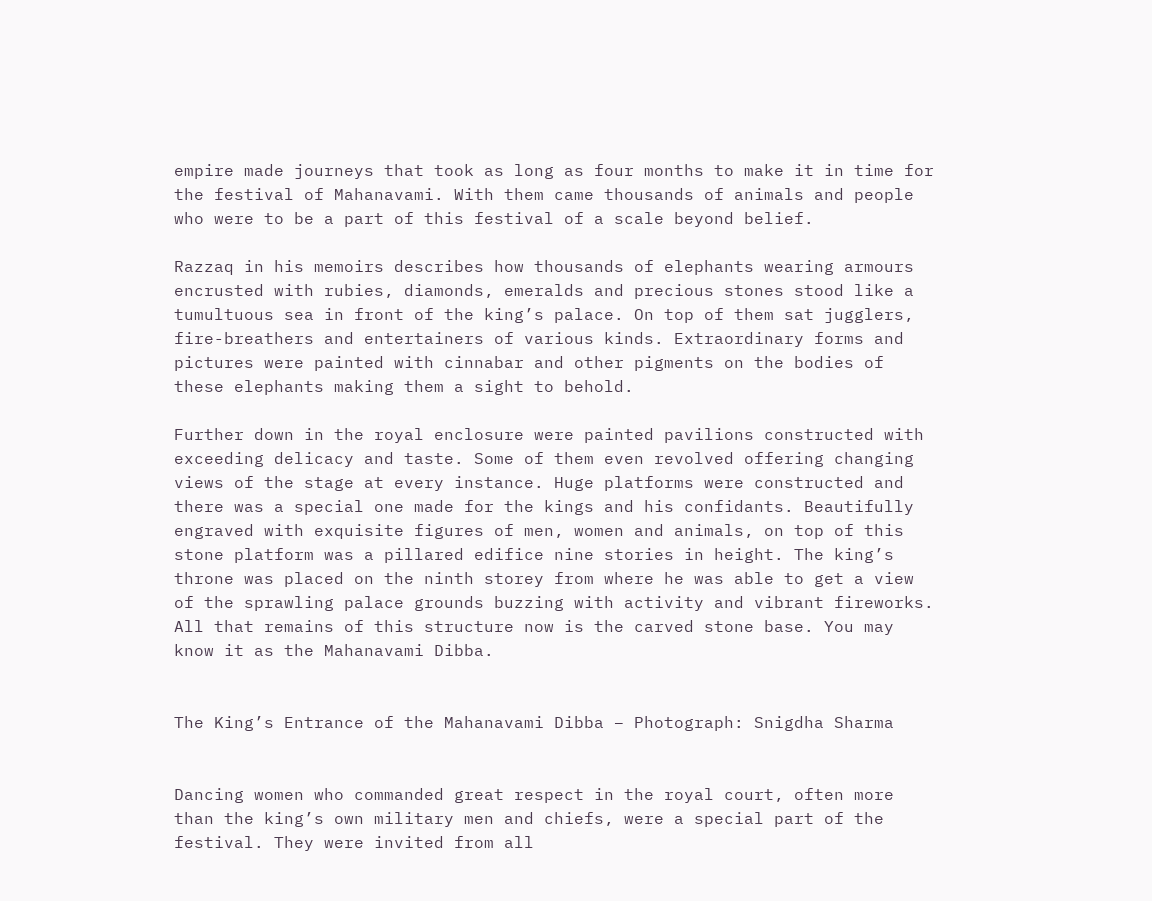empire made journeys that took as long as four months to make it in time for the festival of Mahanavami. With them came thousands of animals and people who were to be a part of this festival of a scale beyond belief.

Razzaq in his memoirs describes how thousands of elephants wearing armours encrusted with rubies, diamonds, emeralds and precious stones stood like a tumultuous sea in front of the king’s palace. On top of them sat jugglers, fire-breathers and entertainers of various kinds. Extraordinary forms and pictures were painted with cinnabar and other pigments on the bodies of these elephants making them a sight to behold.

Further down in the royal enclosure were painted pavilions constructed with exceeding delicacy and taste. Some of them even revolved offering changing views of the stage at every instance. Huge platforms were constructed and there was a special one made for the kings and his confidants. Beautifully engraved with exquisite figures of men, women and animals, on top of this stone platform was a pillared edifice nine stories in height. The king’s throne was placed on the ninth storey from where he was able to get a view of the sprawling palace grounds buzzing with activity and vibrant fireworks. All that remains of this structure now is the carved stone base. You may know it as the Mahanavami Dibba.


The King’s Entrance of the Mahanavami Dibba – Photograph: Snigdha Sharma


Dancing women who commanded great respect in the royal court, often more than the king’s own military men and chiefs, were a special part of the festival. They were invited from all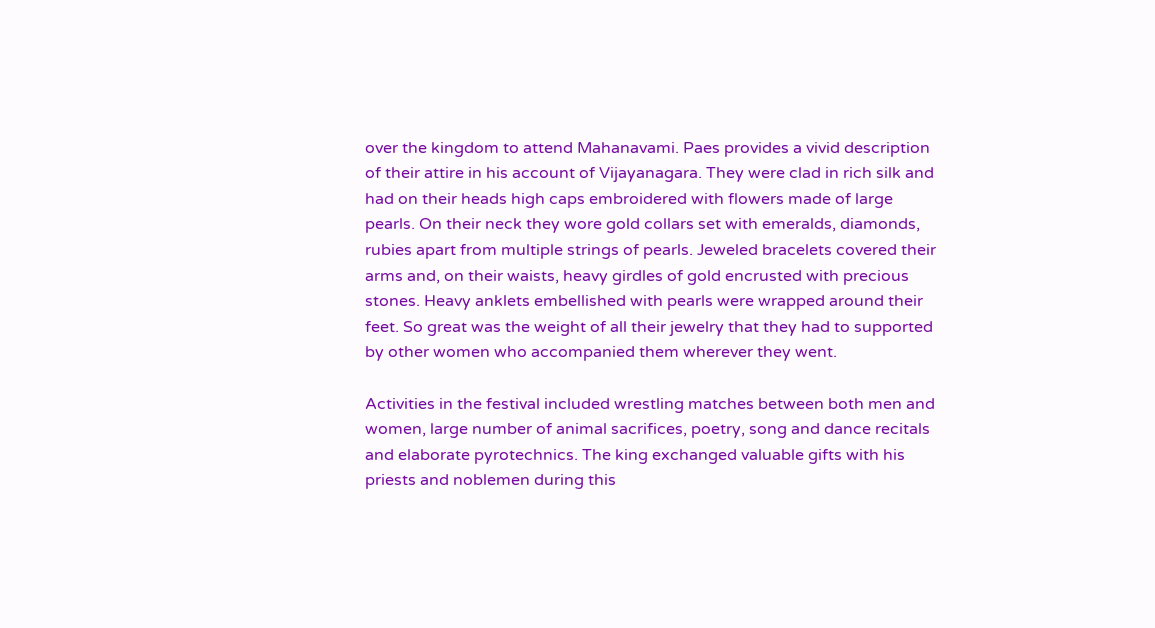over the kingdom to attend Mahanavami. Paes provides a vivid description of their attire in his account of Vijayanagara. They were clad in rich silk and had on their heads high caps embroidered with flowers made of large pearls. On their neck they wore gold collars set with emeralds, diamonds, rubies apart from multiple strings of pearls. Jeweled bracelets covered their arms and, on their waists, heavy girdles of gold encrusted with precious stones. Heavy anklets embellished with pearls were wrapped around their feet. So great was the weight of all their jewelry that they had to supported by other women who accompanied them wherever they went.

Activities in the festival included wrestling matches between both men and women, large number of animal sacrifices, poetry, song and dance recitals and elaborate pyrotechnics. The king exchanged valuable gifts with his priests and noblemen during this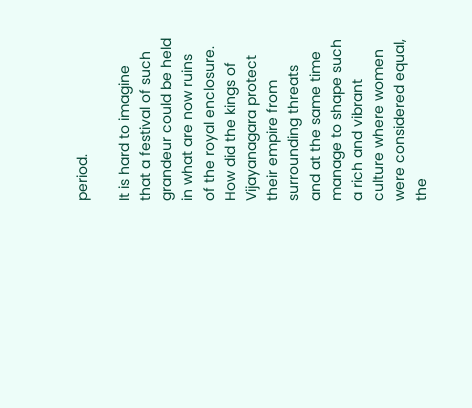period.

It is hard to imagine that a festival of such grandeur could be held in what are now ruins of the royal enclosure. How did the kings of Vijayanagara protect their empire from surrounding threats and at the same time manage to shape such a rich and vibrant culture where women were considered equal, the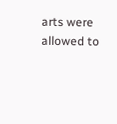arts were allowed to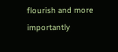flourish and more importantly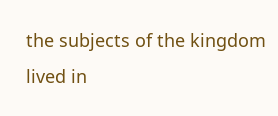the subjects of the kingdom lived in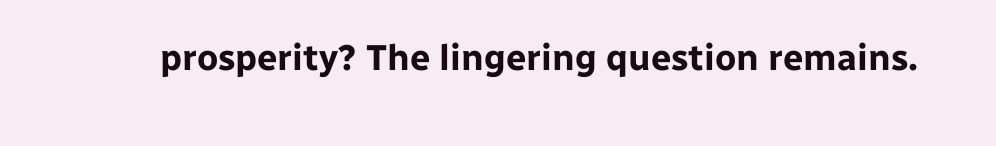prosperity? The lingering question remains.